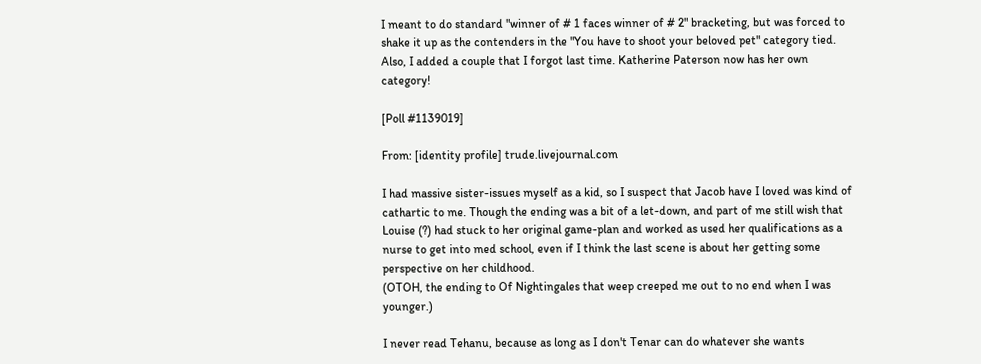I meant to do standard "winner of # 1 faces winner of # 2" bracketing, but was forced to shake it up as the contenders in the "You have to shoot your beloved pet" category tied. Also, I added a couple that I forgot last time. Katherine Paterson now has her own category!

[Poll #1139019]

From: [identity profile] trude.livejournal.com

I had massive sister-issues myself as a kid, so I suspect that Jacob have I loved was kind of cathartic to me. Though the ending was a bit of a let-down, and part of me still wish that Louise (?) had stuck to her original game-plan and worked as used her qualifications as a nurse to get into med school, even if I think the last scene is about her getting some perspective on her childhood.
(OTOH, the ending to Of Nightingales that weep creeped me out to no end when I was younger.)

I never read Tehanu, because as long as I don't Tenar can do whatever she wants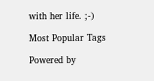with her life. ;-)

Most Popular Tags

Powered by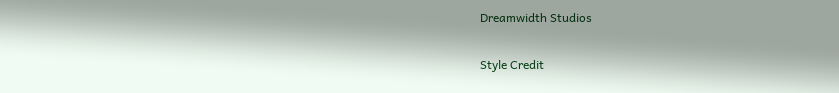Dreamwidth Studios

Style Credit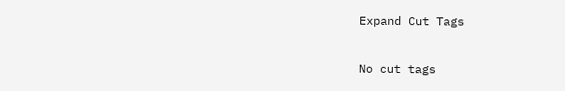Expand Cut Tags

No cut tags